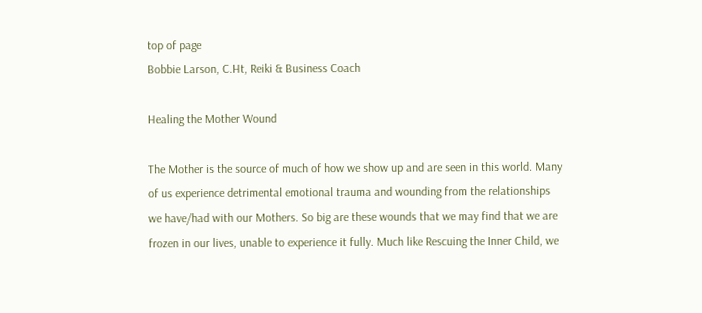top of page
Bobbie Larson, C.Ht, Reiki & Business Coach

Healing the Mother Wound

The Mother is the source of much of how we show up and are seen in this world. Many of us experience detrimental emotional trauma and wounding from the relationships we have/had with our Mothers. So big are these wounds that we may find that we are frozen in our lives, unable to experience it fully. Much like Rescuing the Inner Child, we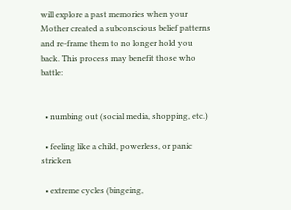will explore a past memories when your Mother created a subconscious belief patterns and re-frame them to no longer hold you back. This process may benefit those who battle:


  • numbing out (social media, shopping, etc.)

  • feeling like a child, powerless, or panic stricken

  • extreme cycles (bingeing,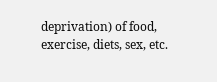deprivation) of food, exercise, diets, sex, etc.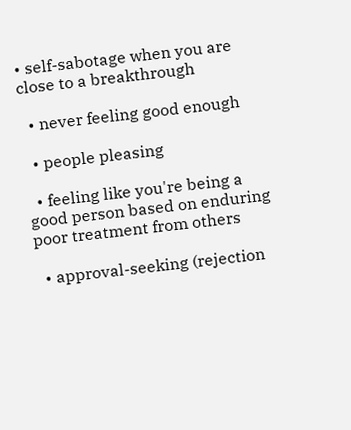• self-sabotage when you are close to a breakthrough

  • never feeling good enough

  • people pleasing

  • feeling like you're being a good person based on enduring poor treatment from others

  • approval-seeking (rejection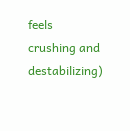feels crushing and destabilizing)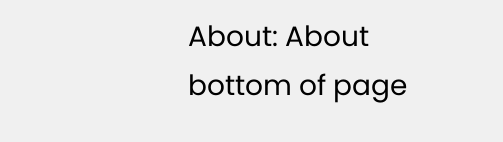About: About
bottom of page